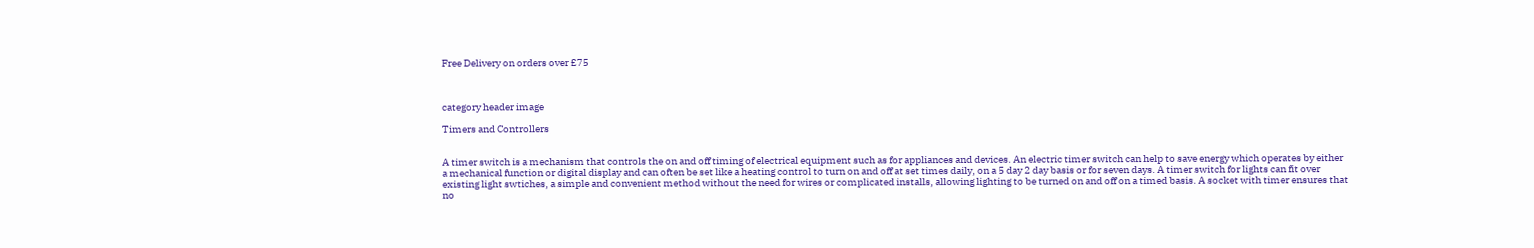Free Delivery on orders over £75



category header image

Timers and Controllers


A timer switch is a mechanism that controls the on and off timing of electrical equipment such as for appliances and devices. An electric timer switch can help to save energy which operates by either a mechanical function or digital display and can often be set like a heating control to turn on and off at set times daily, on a 5 day 2 day basis or for seven days. A timer switch for lights can fit over existing light swtiches, a simple and convenient method without the need for wires or complicated installs, allowing lighting to be turned on and off on a timed basis. A socket with timer ensures that no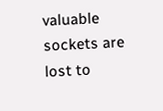valuable sockets are lost to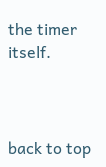the timer itself.



back to top